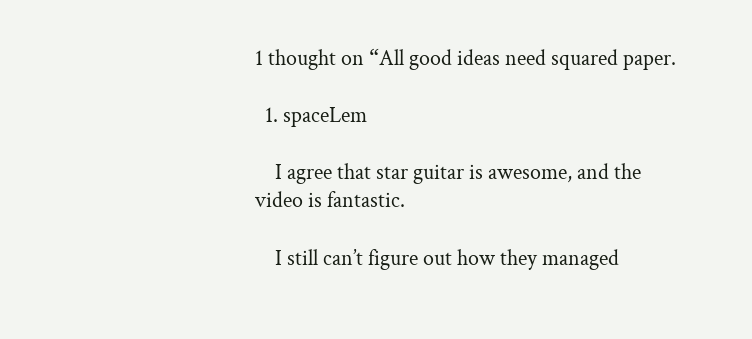1 thought on “All good ideas need squared paper.

  1. spaceLem

    I agree that star guitar is awesome, and the video is fantastic.

    I still can’t figure out how they managed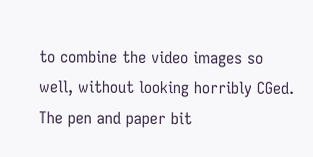to combine the video images so well, without looking horribly CGed. The pen and paper bit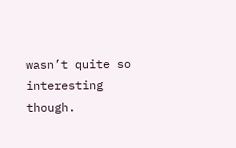wasn’t quite so interesting though.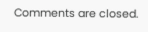Comments are closed.